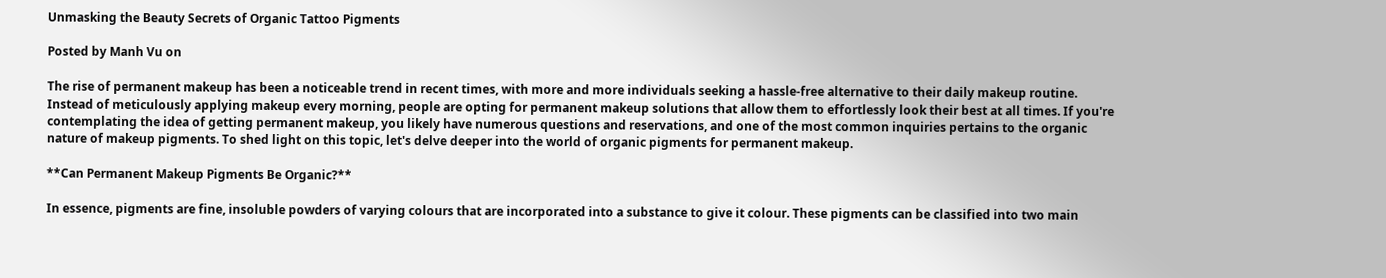Unmasking the Beauty Secrets of Organic Tattoo Pigments

Posted by Manh Vu on

The rise of permanent makeup has been a noticeable trend in recent times, with more and more individuals seeking a hassle-free alternative to their daily makeup routine. Instead of meticulously applying makeup every morning, people are opting for permanent makeup solutions that allow them to effortlessly look their best at all times. If you're contemplating the idea of getting permanent makeup, you likely have numerous questions and reservations, and one of the most common inquiries pertains to the organic nature of makeup pigments. To shed light on this topic, let's delve deeper into the world of organic pigments for permanent makeup.

**Can Permanent Makeup Pigments Be Organic?**

In essence, pigments are fine, insoluble powders of varying colours that are incorporated into a substance to give it colour. These pigments can be classified into two main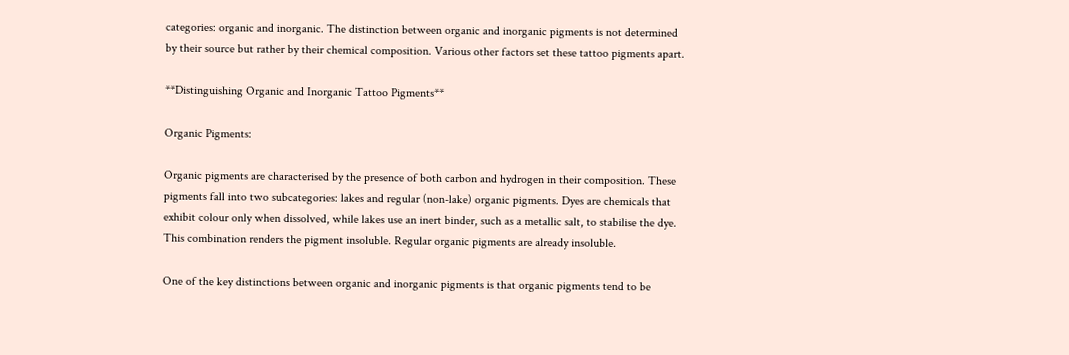categories: organic and inorganic. The distinction between organic and inorganic pigments is not determined by their source but rather by their chemical composition. Various other factors set these tattoo pigments apart.

**Distinguishing Organic and Inorganic Tattoo Pigments**

Organic Pigments:

Organic pigments are characterised by the presence of both carbon and hydrogen in their composition. These pigments fall into two subcategories: lakes and regular (non-lake) organic pigments. Dyes are chemicals that exhibit colour only when dissolved, while lakes use an inert binder, such as a metallic salt, to stabilise the dye. This combination renders the pigment insoluble. Regular organic pigments are already insoluble.

One of the key distinctions between organic and inorganic pigments is that organic pigments tend to be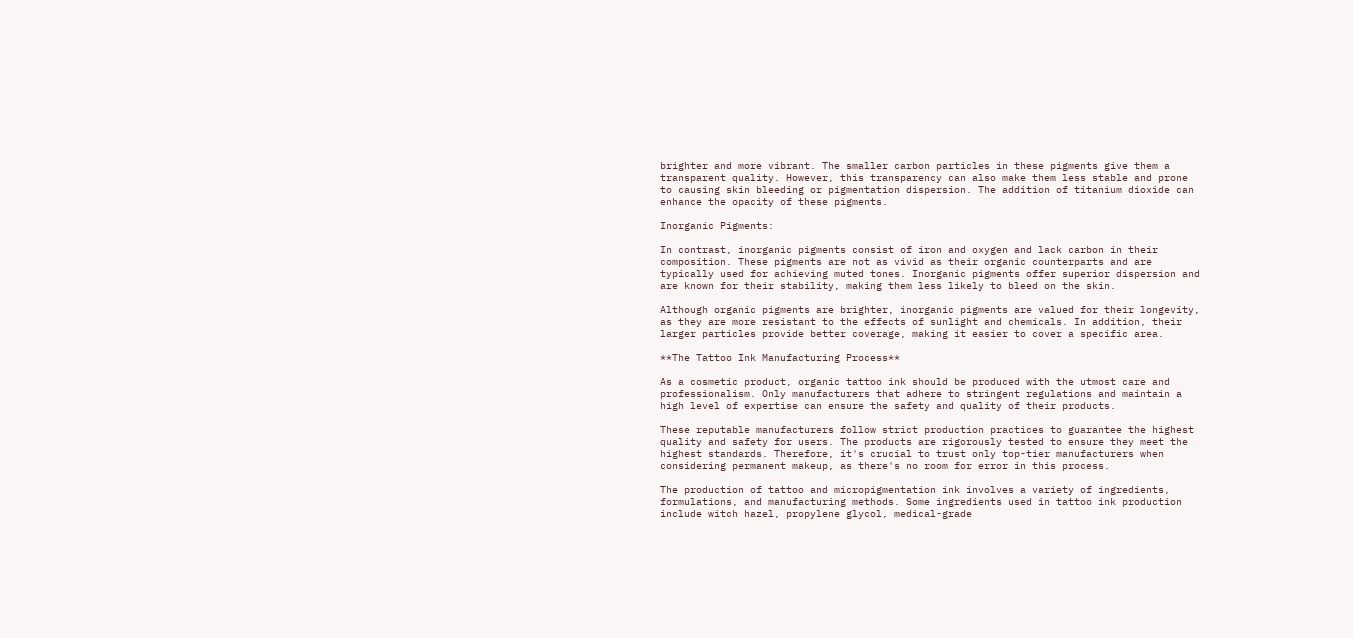brighter and more vibrant. The smaller carbon particles in these pigments give them a transparent quality. However, this transparency can also make them less stable and prone to causing skin bleeding or pigmentation dispersion. The addition of titanium dioxide can enhance the opacity of these pigments.

Inorganic Pigments:

In contrast, inorganic pigments consist of iron and oxygen and lack carbon in their composition. These pigments are not as vivid as their organic counterparts and are typically used for achieving muted tones. Inorganic pigments offer superior dispersion and are known for their stability, making them less likely to bleed on the skin.

Although organic pigments are brighter, inorganic pigments are valued for their longevity, as they are more resistant to the effects of sunlight and chemicals. In addition, their larger particles provide better coverage, making it easier to cover a specific area.

**The Tattoo Ink Manufacturing Process**

As a cosmetic product, organic tattoo ink should be produced with the utmost care and professionalism. Only manufacturers that adhere to stringent regulations and maintain a high level of expertise can ensure the safety and quality of their products.

These reputable manufacturers follow strict production practices to guarantee the highest quality and safety for users. The products are rigorously tested to ensure they meet the highest standards. Therefore, it's crucial to trust only top-tier manufacturers when considering permanent makeup, as there's no room for error in this process.

The production of tattoo and micropigmentation ink involves a variety of ingredients, formulations, and manufacturing methods. Some ingredients used in tattoo ink production include witch hazel, propylene glycol, medical-grade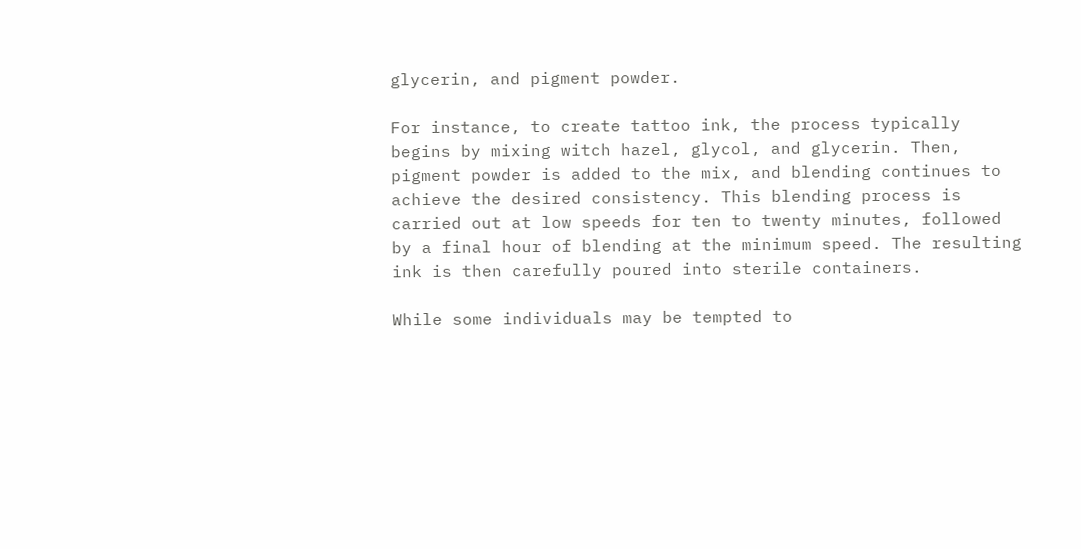glycerin, and pigment powder.

For instance, to create tattoo ink, the process typically begins by mixing witch hazel, glycol, and glycerin. Then, pigment powder is added to the mix, and blending continues to achieve the desired consistency. This blending process is carried out at low speeds for ten to twenty minutes, followed by a final hour of blending at the minimum speed. The resulting ink is then carefully poured into sterile containers.

While some individuals may be tempted to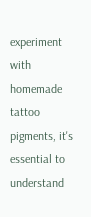experiment with homemade tattoo pigments, it's essential to understand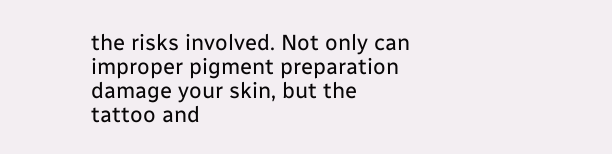the risks involved. Not only can improper pigment preparation damage your skin, but the tattoo and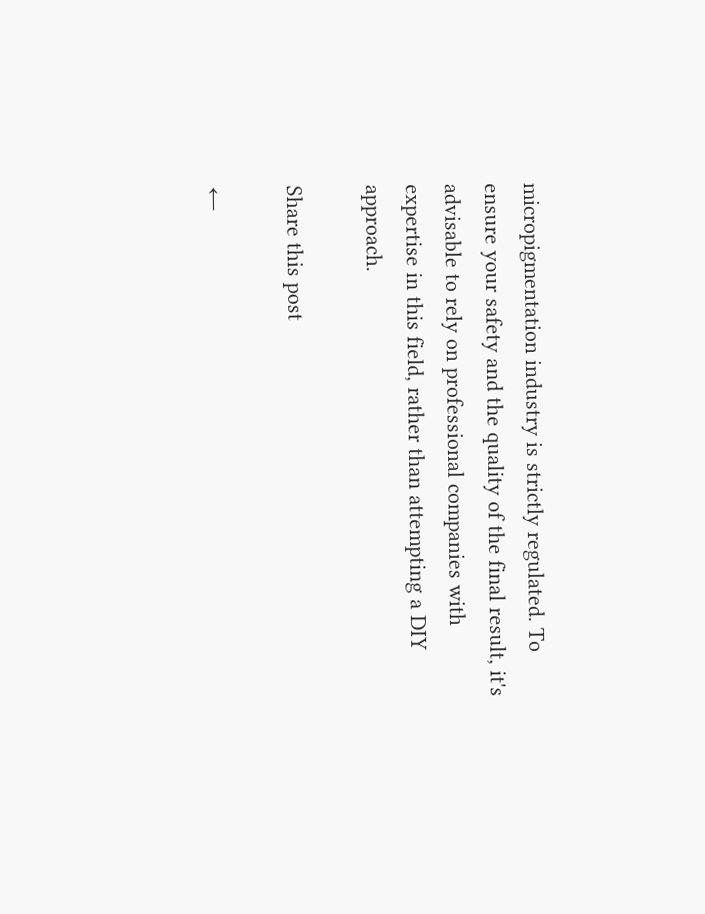micropigmentation industry is strictly regulated. To ensure your safety and the quality of the final result, it's advisable to rely on professional companies with expertise in this field, rather than attempting a DIY approach.

Share this post

←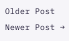Older Post Newer Post →